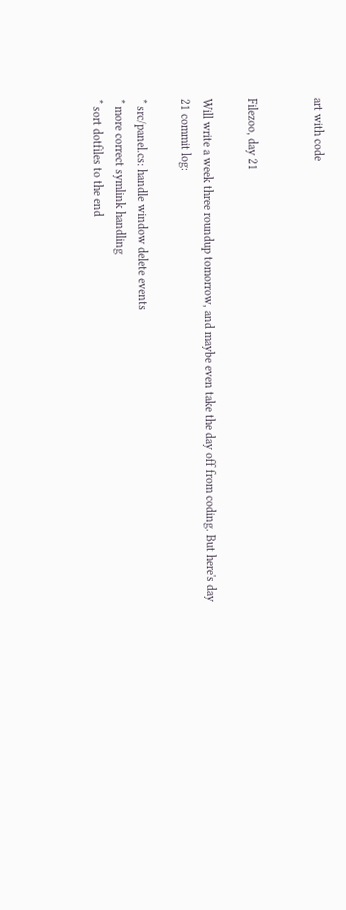art with code


Filezoo, day 21

Will write a week three roundup tomorrow, and maybe even take the day off from coding. But here's day 21 commit log:

* src/panel.cs: handle window delete events
* more correct symlink handling
* sort dotfiles to the end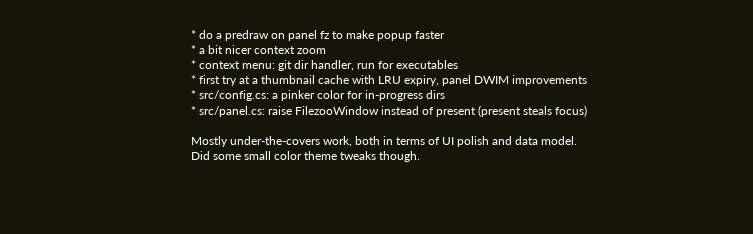* do a predraw on panel fz to make popup faster
* a bit nicer context zoom
* context menu: git dir handler, run for executables
* first try at a thumbnail cache with LRU expiry, panel DWIM improvements
* src/config.cs: a pinker color for in-progress dirs
* src/panel.cs: raise FilezooWindow instead of present (present steals focus)

Mostly under-the-covers work, both in terms of UI polish and data model. Did some small color theme tweaks though.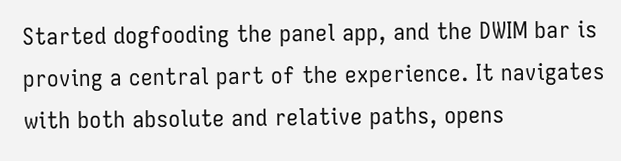Started dogfooding the panel app, and the DWIM bar is proving a central part of the experience. It navigates with both absolute and relative paths, opens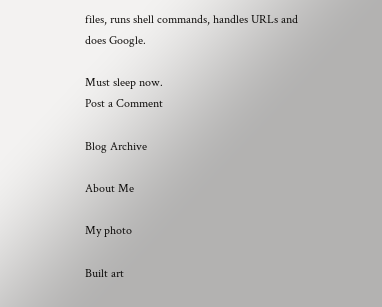files, runs shell commands, handles URLs and does Google.

Must sleep now.
Post a Comment

Blog Archive

About Me

My photo

Built art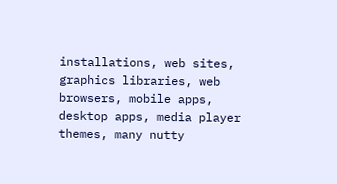installations, web sites, graphics libraries, web browsers, mobile apps, desktop apps, media player themes, many nutty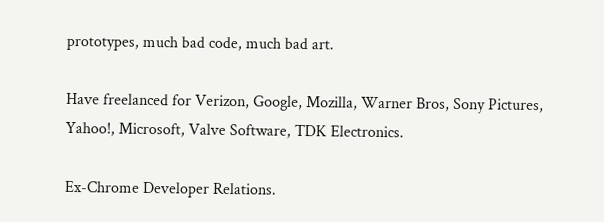prototypes, much bad code, much bad art.

Have freelanced for Verizon, Google, Mozilla, Warner Bros, Sony Pictures, Yahoo!, Microsoft, Valve Software, TDK Electronics.

Ex-Chrome Developer Relations.